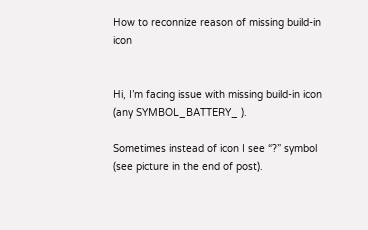How to reconnize reason of missing build-in icon


Hi, I’m facing issue with missing build-in icon (any SYMBOL_BATTERY_ ).

Sometimes instead of icon I see “?” symbol (see picture in the end of post).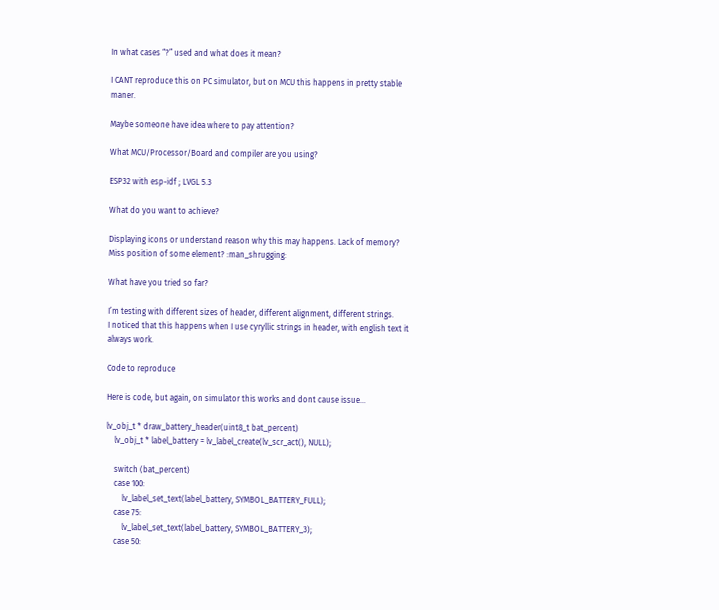In what cases “?” used and what does it mean?

I CANT reproduce this on PC simulator, but on MCU this happens in pretty stable maner.

Maybe someone have idea where to pay attention?

What MCU/Processor/Board and compiler are you using?

ESP32 with esp-idf ; LVGL 5.3

What do you want to achieve?

Displaying icons or understand reason why this may happens. Lack of memory? Miss position of some element? :man_shrugging:

What have you tried so far?

I’m testing with different sizes of header, different alignment, different strings.
I noticed that this happens when I use cyryllic strings in header, with english text it always work.

Code to reproduce

Here is code, but again, on simulator this works and dont cause issue…

lv_obj_t * draw_battery_header(uint8_t bat_percent)
    lv_obj_t * label_battery = lv_label_create(lv_scr_act(), NULL);

    switch (bat_percent)
    case 100:
        lv_label_set_text(label_battery, SYMBOL_BATTERY_FULL);
    case 75:
        lv_label_set_text(label_battery, SYMBOL_BATTERY_3);
    case 50: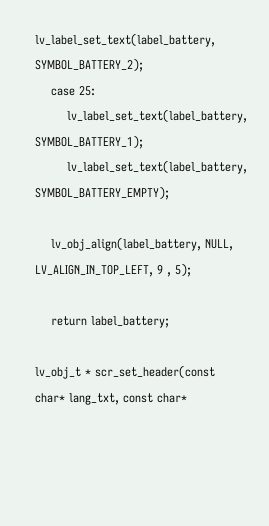lv_label_set_text(label_battery, SYMBOL_BATTERY_2);
    case 25:
        lv_label_set_text(label_battery, SYMBOL_BATTERY_1);
        lv_label_set_text(label_battery, SYMBOL_BATTERY_EMPTY);

    lv_obj_align(label_battery, NULL, LV_ALIGN_IN_TOP_LEFT, 9 , 5);

    return label_battery;

lv_obj_t * scr_set_header(const char* lang_txt, const char*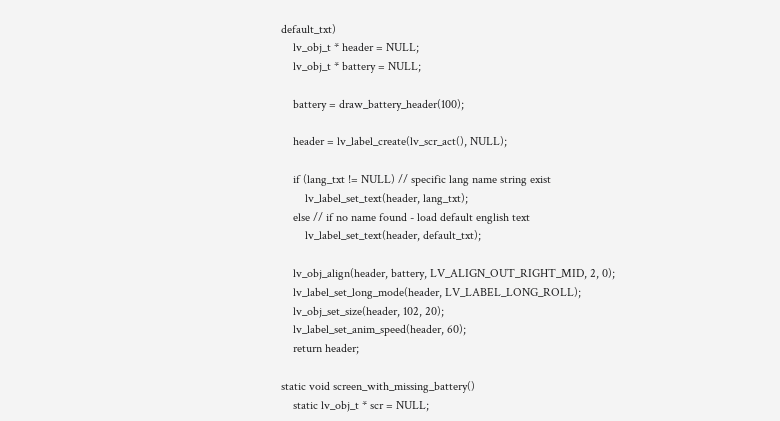default_txt)
    lv_obj_t * header = NULL;
    lv_obj_t * battery = NULL;

    battery = draw_battery_header(100);

    header = lv_label_create(lv_scr_act(), NULL);

    if (lang_txt != NULL) // specific lang name string exist
        lv_label_set_text(header, lang_txt);
    else // if no name found - load default english text
        lv_label_set_text(header, default_txt);

    lv_obj_align(header, battery, LV_ALIGN_OUT_RIGHT_MID, 2, 0);
    lv_label_set_long_mode(header, LV_LABEL_LONG_ROLL);
    lv_obj_set_size(header, 102, 20);
    lv_label_set_anim_speed(header, 60);
    return header;

static void screen_with_missing_battery()
    static lv_obj_t * scr = NULL;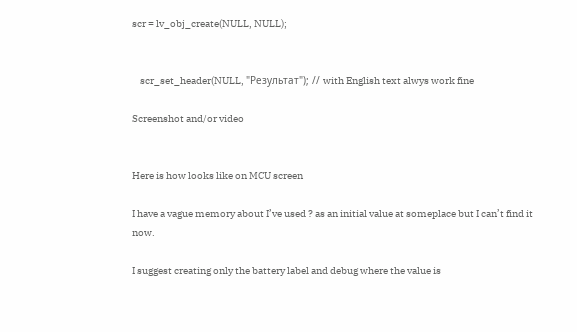scr = lv_obj_create(NULL, NULL);


    scr_set_header(NULL, "Результат"); // with English text alwys work fine

Screenshot and/or video


Here is how looks like on MCU screen

I have a vague memory about I’ve used ? as an initial value at someplace but I can’t find it now.

I suggest creating only the battery label and debug where the value is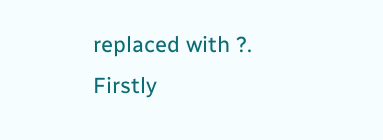replaced with ?. Firstly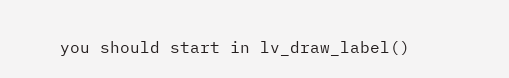you should start in lv_draw_label()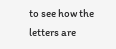to see how the letters are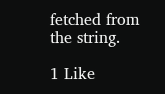fetched from the string.

1 Like